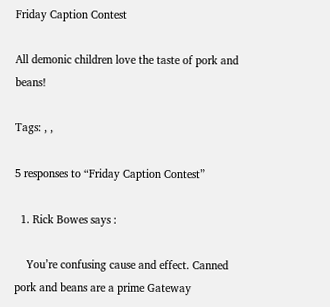Friday Caption Contest

All demonic children love the taste of pork and beans!

Tags: , ,

5 responses to “Friday Caption Contest”

  1. Rick Bowes says :

    You’re confusing cause and effect. Canned pork and beans are a prime Gateway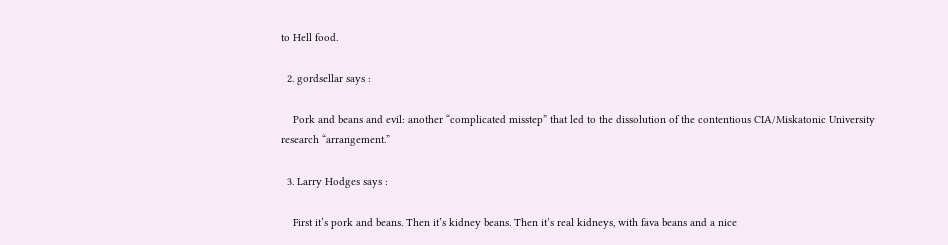to Hell food.

  2. gordsellar says :

    Pork and beans and evil: another “complicated misstep” that led to the dissolution of the contentious CIA/Miskatonic University research “arrangement.”

  3. Larry Hodges says :

    First it’s pork and beans. Then it’s kidney beans. Then it’s real kidneys, with fava beans and a nice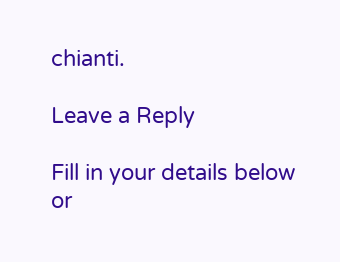chianti.

Leave a Reply

Fill in your details below or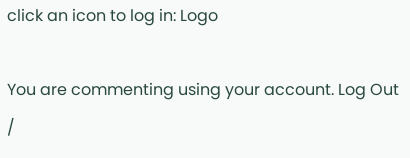click an icon to log in: Logo

You are commenting using your account. Log Out /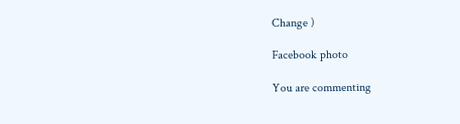Change )

Facebook photo

You are commenting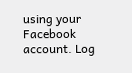using your Facebook account. Log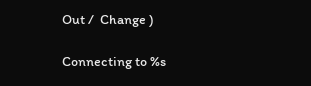Out /  Change )

Connecting to %s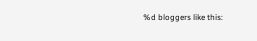%d bloggers like this: